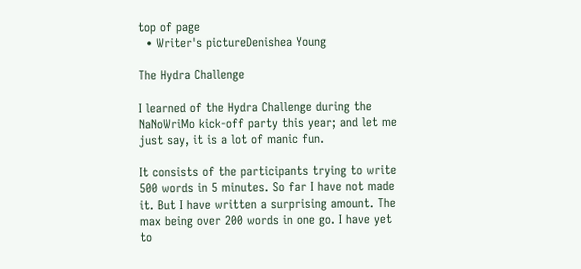top of page
  • Writer's pictureDenishea Young

The Hydra Challenge

I learned of the Hydra Challenge during the NaNoWriMo kick-off party this year; and let me just say, it is a lot of manic fun.

It consists of the participants trying to write 500 words in 5 minutes. So far I have not made it. But I have written a surprising amount. The max being over 200 words in one go. I have yet to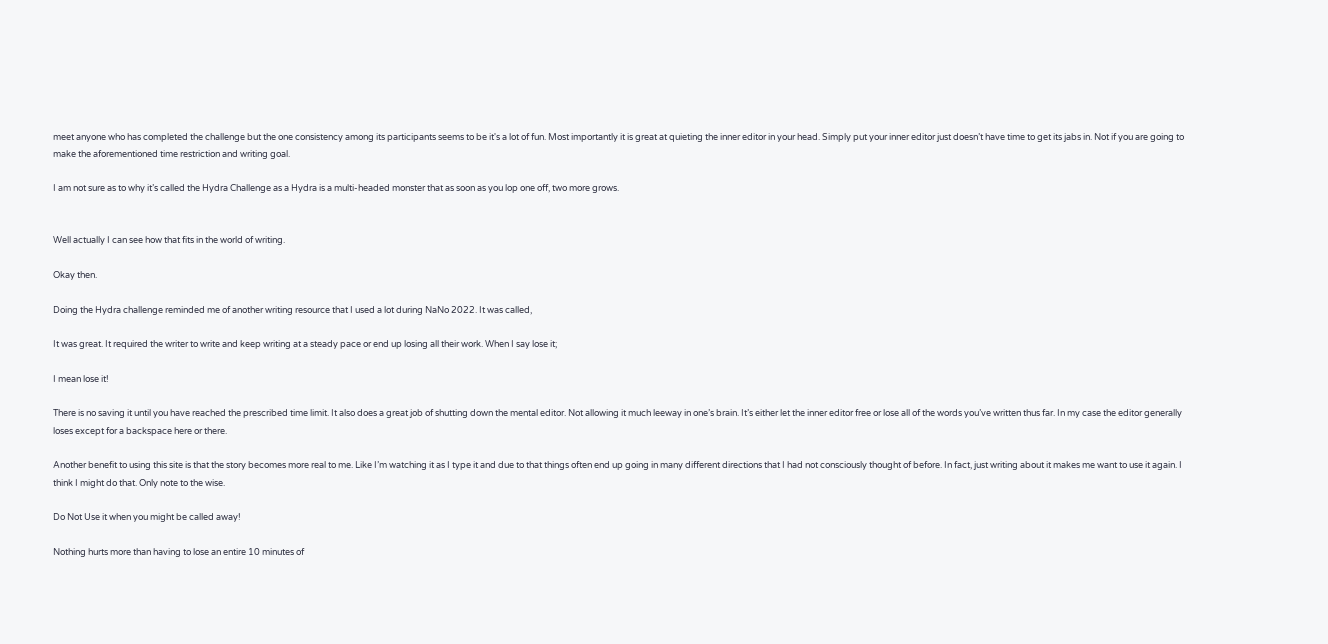meet anyone who has completed the challenge but the one consistency among its participants seems to be it's a lot of fun. Most importantly it is great at quieting the inner editor in your head. Simply put your inner editor just doesn’t have time to get its jabs in. Not if you are going to make the aforementioned time restriction and writing goal.

I am not sure as to why it’s called the Hydra Challenge as a Hydra is a multi-headed monster that as soon as you lop one off, two more grows.


Well actually I can see how that fits in the world of writing.

Okay then.

Doing the Hydra challenge reminded me of another writing resource that I used a lot during NaNo 2022. It was called,

It was great. It required the writer to write and keep writing at a steady pace or end up losing all their work. When I say lose it;

I mean lose it!

There is no saving it until you have reached the prescribed time limit. It also does a great job of shutting down the mental editor. Not allowing it much leeway in one’s brain. It’s either let the inner editor free or lose all of the words you’ve written thus far. In my case the editor generally loses except for a backspace here or there.

Another benefit to using this site is that the story becomes more real to me. Like I’m watching it as I type it and due to that things often end up going in many different directions that I had not consciously thought of before. In fact, just writing about it makes me want to use it again. I think I might do that. Only note to the wise.

Do Not Use it when you might be called away!

Nothing hurts more than having to lose an entire 10 minutes of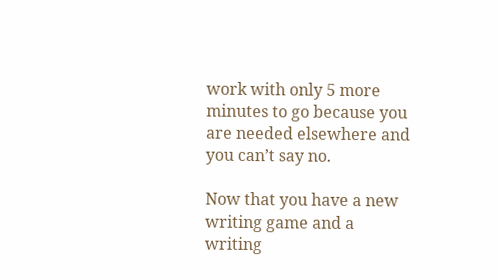work with only 5 more minutes to go because you are needed elsewhere and you can’t say no.

Now that you have a new writing game and a writing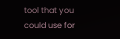tool that you could use for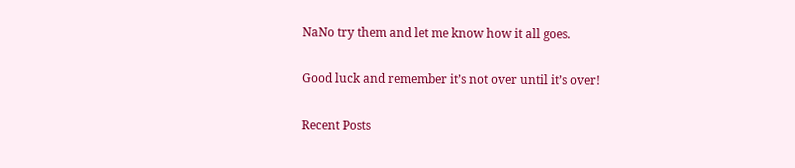NaNo try them and let me know how it all goes.

Good luck and remember it’s not over until it’s over!

Recent Posts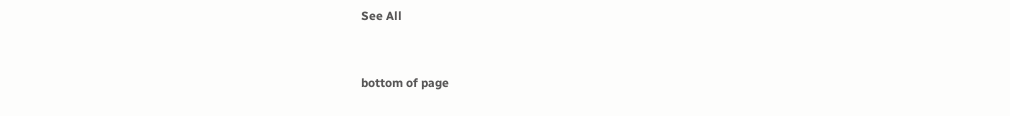See All


bottom of page